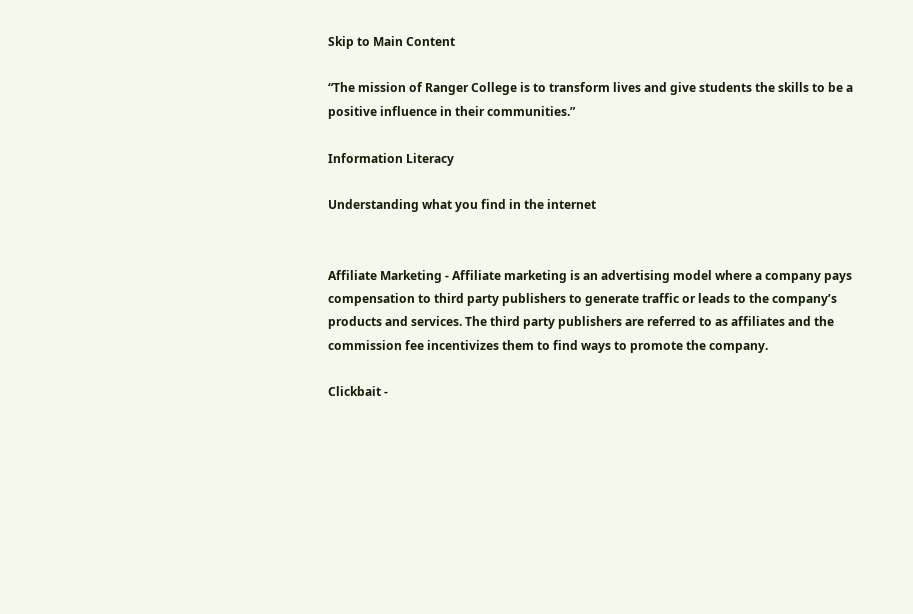Skip to Main Content

“The mission of Ranger College is to transform lives and give students the skills to be a positive influence in their communities.”

Information Literacy

Understanding what you find in the internet


Affiliate Marketing - Affiliate marketing is an advertising model where a company pays compensation to third party publishers to generate traffic or leads to the company’s products and services. The third party publishers are referred to as affiliates and the commission fee incentivizes them to find ways to promote the company.

Clickbait -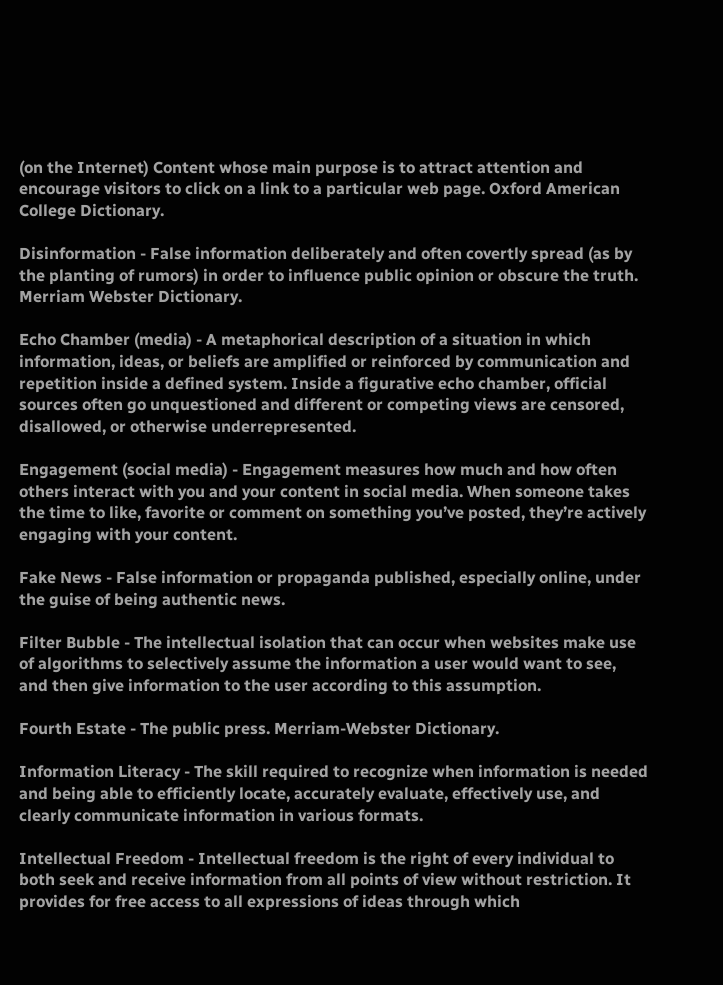(on the Internet) Content whose main purpose is to attract attention and encourage visitors to click on a link to a particular web page. Oxford American College Dictionary.

Disinformation - False information deliberately and often covertly spread (as by the planting of rumors) in order to influence public opinion or obscure the truth. Merriam Webster Dictionary.

Echo Chamber (media) - A metaphorical description of a situation in which information, ideas, or beliefs are amplified or reinforced by communication and repetition inside a defined system. Inside a figurative echo chamber, official sources often go unquestioned and different or competing views are censored, disallowed, or otherwise underrepresented.

Engagement (social media) - Engagement measures how much and how often others interact with you and your content in social media. When someone takes the time to like, favorite or comment on something you’ve posted, they’re actively engaging with your content.

Fake News - False information or propaganda published, especially online, under the guise of being authentic news.

Filter Bubble - The intellectual isolation that can occur when websites make use of algorithms to selectively assume the information a user would want to see, and then give information to the user according to this assumption.

Fourth Estate - The public press. Merriam-Webster Dictionary.

Information Literacy - The skill required to recognize when information is needed and being able to efficiently locate, accurately evaluate, effectively use, and clearly communicate information in various formats.

Intellectual Freedom - Intellectual freedom is the right of every individual to both seek and receive information from all points of view without restriction. It provides for free access to all expressions of ideas through which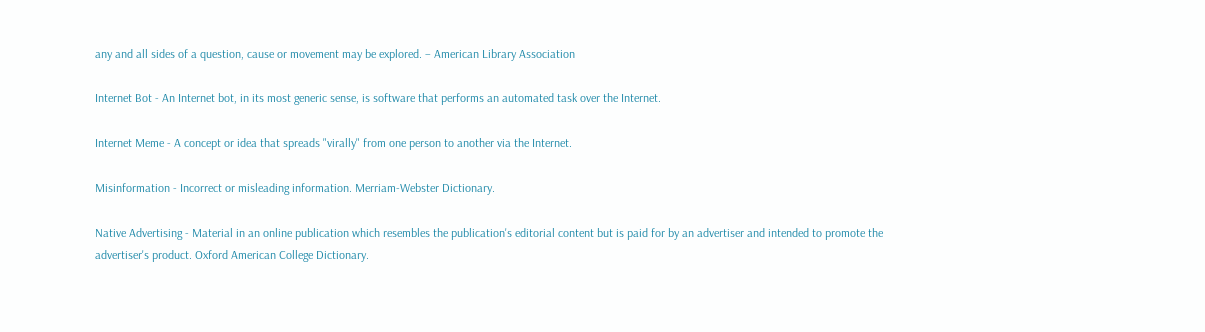any and all sides of a question, cause or movement may be explored. – American Library Association

Internet Bot - An Internet bot, in its most generic sense, is software that performs an automated task over the Internet.

Internet Meme - A concept or idea that spreads "virally" from one person to another via the Internet.

Misinformation - Incorrect or misleading information. Merriam-Webster Dictionary.

Native Advertising - Material in an online publication which resembles the publication's editorial content but is paid for by an advertiser and intended to promote the advertiser's product. Oxford American College Dictionary.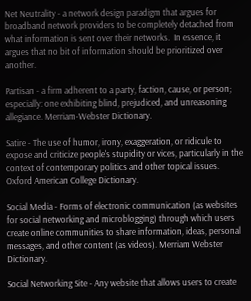Net Neutrality - a network design paradigm that argues for broadband network providers to be completely detached from what information is sent over their networks.  In essence, it argues that no bit of information should be prioritized over another.

Partisan - a firm adherent to a party, faction, cause, or person; especially: one exhibiting blind, prejudiced, and unreasoning allegiance. Merriam-Webster Dictionary.

Satire - The use of humor, irony, exaggeration, or ridicule to expose and criticize people's stupidity or vices, particularly in the context of contemporary politics and other topical issues. Oxford American College Dictionary.

Social Media - Forms of electronic communication (as websites for social networking and microblogging) through which users create online communities to share information, ideas, personal messages, and other content (as videos). Merriam Webster Dictionary.

Social Networking Site - Any website that allows users to create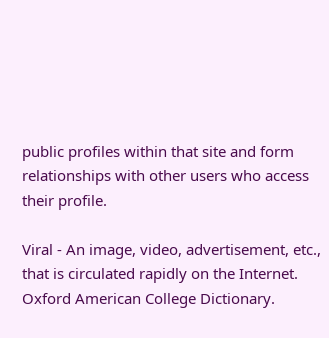public profiles within that site and form relationships with other users who access their profile.

Viral - An image, video, advertisement, etc., that is circulated rapidly on the Internet. Oxford American College Dictionary.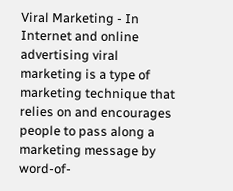Viral Marketing - In Internet and online advertising viral marketing is a type of marketing technique that relies on and encourages people to pass along a marketing message by word-of-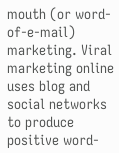mouth (or word-of-e-mail) marketing. Viral marketing online uses blog and social networks to produce positive word-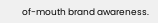of-mouth brand awareness.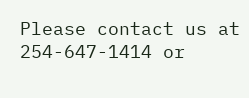Please contact us at 254-647-1414 or